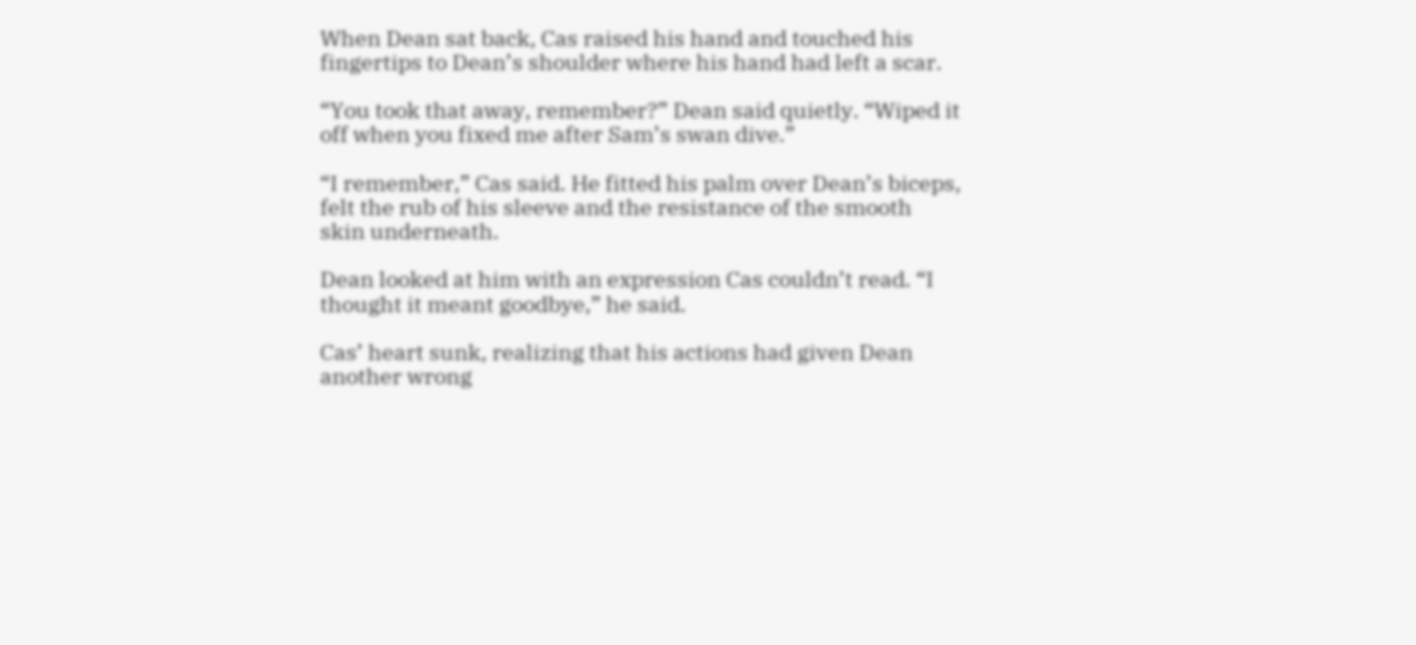When Dean sat back, Cas raised his hand and touched his fingertips to Dean’s shoulder where his hand had left a scar.

“You took that away, remember?” Dean said quietly. “Wiped it off when you fixed me after Sam’s swan dive.”

“I remember,” Cas said. He fitted his palm over Dean’s biceps, felt the rub of his sleeve and the resistance of the smooth skin underneath.

Dean looked at him with an expression Cas couldn’t read. “I thought it meant goodbye,” he said.

Cas’ heart sunk, realizing that his actions had given Dean another wrong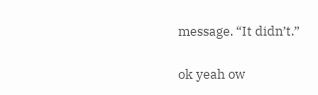message. “It didn’t.”

ok yeah ow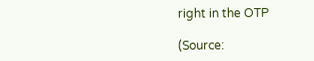right in the OTP

(Source: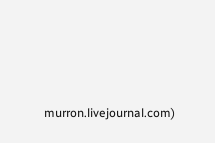murron.livejournal.com)